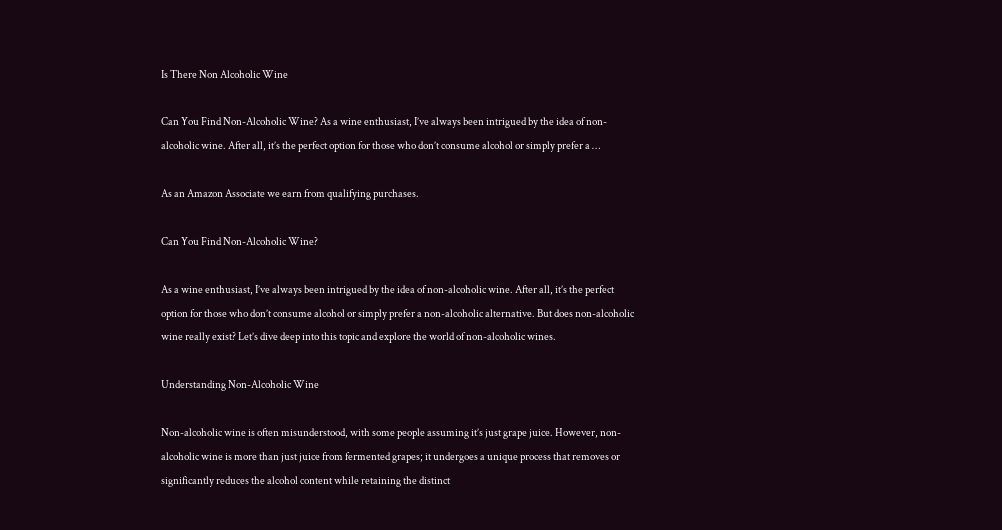Is There Non Alcoholic Wine

Can You Find Non-Alcoholic Wine? As a wine enthusiast, I’ve always been intrigued by the idea of non-alcoholic wine. After all, it’s the perfect option for those who don’t consume alcohol or simply prefer a …

As an Amazon Associate we earn from qualifying purchases.

Can You Find Non-Alcoholic Wine?

As a wine enthusiast, I’ve always been intrigued by the idea of non-alcoholic wine. After all, it’s the perfect option for those who don’t consume alcohol or simply prefer a non-alcoholic alternative. But does non-alcoholic wine really exist? Let’s dive deep into this topic and explore the world of non-alcoholic wines.

Understanding Non-Alcoholic Wine

Non-alcoholic wine is often misunderstood, with some people assuming it’s just grape juice. However, non-alcoholic wine is more than just juice from fermented grapes; it undergoes a unique process that removes or significantly reduces the alcohol content while retaining the distinct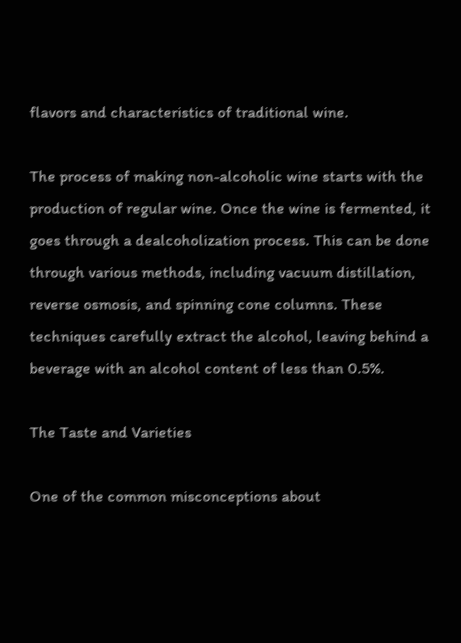flavors and characteristics of traditional wine.

The process of making non-alcoholic wine starts with the production of regular wine. Once the wine is fermented, it goes through a dealcoholization process. This can be done through various methods, including vacuum distillation, reverse osmosis, and spinning cone columns. These techniques carefully extract the alcohol, leaving behind a beverage with an alcohol content of less than 0.5%.

The Taste and Varieties

One of the common misconceptions about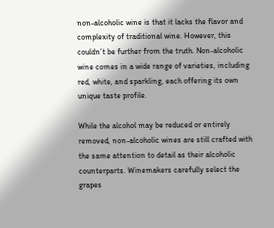non-alcoholic wine is that it lacks the flavor and complexity of traditional wine. However, this couldn’t be further from the truth. Non-alcoholic wine comes in a wide range of varieties, including red, white, and sparkling, each offering its own unique taste profile.

While the alcohol may be reduced or entirely removed, non-alcoholic wines are still crafted with the same attention to detail as their alcoholic counterparts. Winemakers carefully select the grapes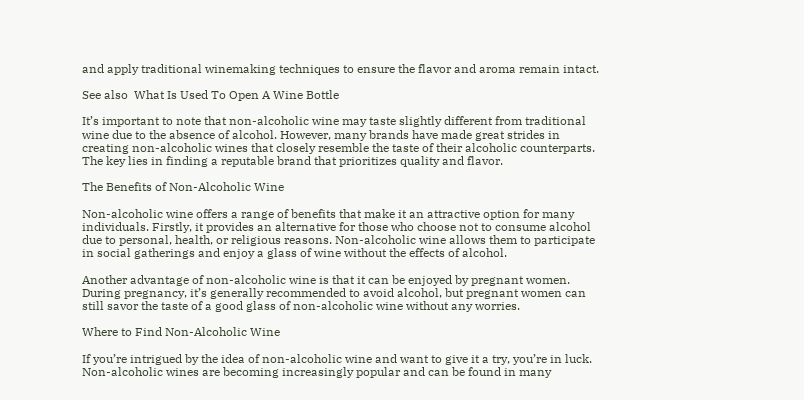and apply traditional winemaking techniques to ensure the flavor and aroma remain intact.

See also  What Is Used To Open A Wine Bottle

It’s important to note that non-alcoholic wine may taste slightly different from traditional wine due to the absence of alcohol. However, many brands have made great strides in creating non-alcoholic wines that closely resemble the taste of their alcoholic counterparts. The key lies in finding a reputable brand that prioritizes quality and flavor.

The Benefits of Non-Alcoholic Wine

Non-alcoholic wine offers a range of benefits that make it an attractive option for many individuals. Firstly, it provides an alternative for those who choose not to consume alcohol due to personal, health, or religious reasons. Non-alcoholic wine allows them to participate in social gatherings and enjoy a glass of wine without the effects of alcohol.

Another advantage of non-alcoholic wine is that it can be enjoyed by pregnant women. During pregnancy, it’s generally recommended to avoid alcohol, but pregnant women can still savor the taste of a good glass of non-alcoholic wine without any worries.

Where to Find Non-Alcoholic Wine

If you’re intrigued by the idea of non-alcoholic wine and want to give it a try, you’re in luck. Non-alcoholic wines are becoming increasingly popular and can be found in many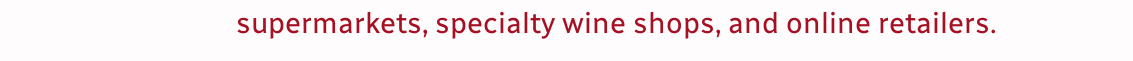supermarkets, specialty wine shops, and online retailers.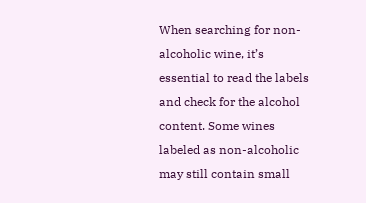When searching for non-alcoholic wine, it’s essential to read the labels and check for the alcohol content. Some wines labeled as non-alcoholic may still contain small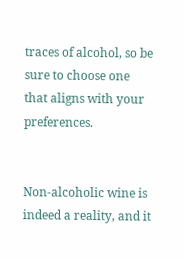traces of alcohol, so be sure to choose one that aligns with your preferences.


Non-alcoholic wine is indeed a reality, and it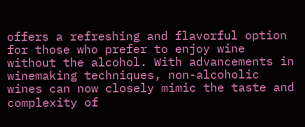offers a refreshing and flavorful option for those who prefer to enjoy wine without the alcohol. With advancements in winemaking techniques, non-alcoholic wines can now closely mimic the taste and complexity of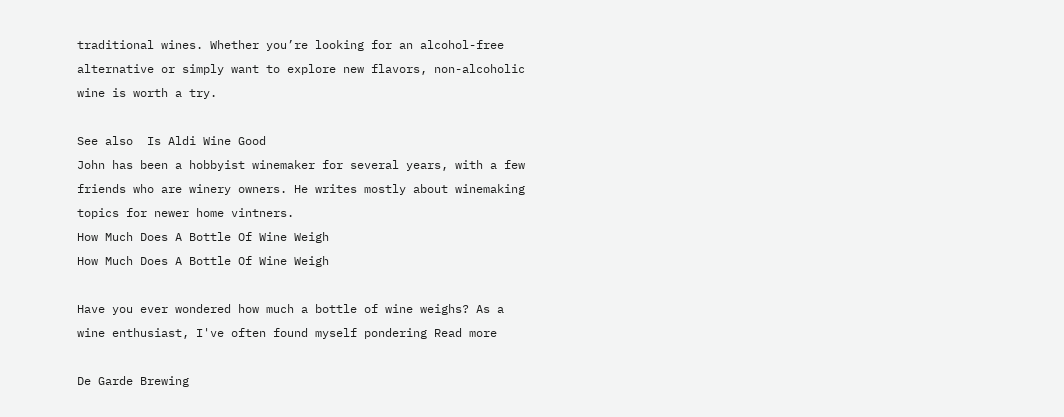traditional wines. Whether you’re looking for an alcohol-free alternative or simply want to explore new flavors, non-alcoholic wine is worth a try.

See also  Is Aldi Wine Good
John has been a hobbyist winemaker for several years, with a few friends who are winery owners. He writes mostly about winemaking topics for newer home vintners.
How Much Does A Bottle Of Wine Weigh
How Much Does A Bottle Of Wine Weigh

Have you ever wondered how much a bottle of wine weighs? As a wine enthusiast, I've often found myself pondering Read more

De Garde Brewing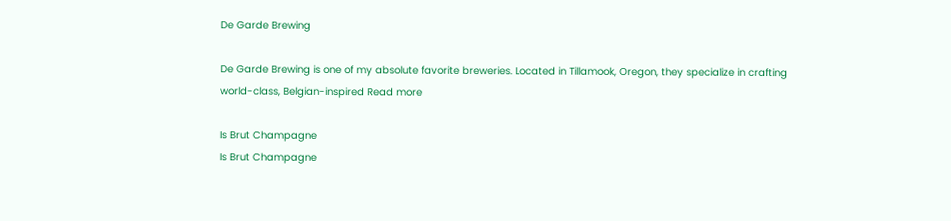De Garde Brewing

De Garde Brewing is one of my absolute favorite breweries. Located in Tillamook, Oregon, they specialize in crafting world-class, Belgian-inspired Read more

Is Brut Champagne
Is Brut Champagne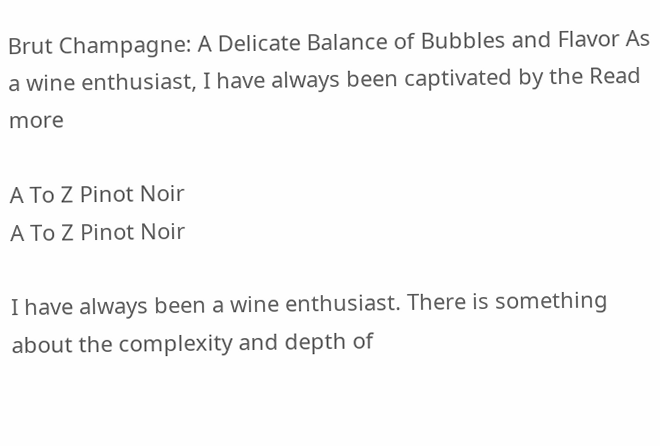Brut Champagne: A Delicate Balance of Bubbles and Flavor As a wine enthusiast, I have always been captivated by the Read more

A To Z Pinot Noir
A To Z Pinot Noir

I have always been a wine enthusiast. There is something about the complexity and depth of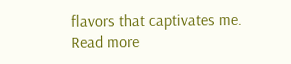flavors that captivates me. Read more